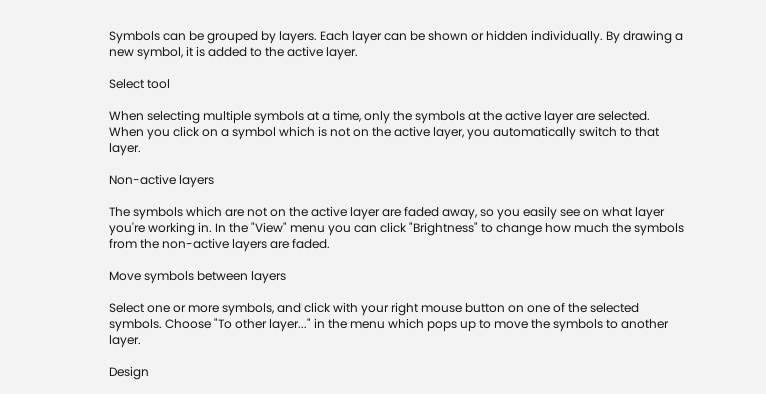Symbols can be grouped by layers. Each layer can be shown or hidden individually. By drawing a new symbol, it is added to the active layer.

Select tool

When selecting multiple symbols at a time, only the symbols at the active layer are selected. When you click on a symbol which is not on the active layer, you automatically switch to that layer.

Non-active layers

The symbols which are not on the active layer are faded away, so you easily see on what layer you're working in. In the "View" menu you can click "Brightness" to change how much the symbols from the non-active layers are faded.

Move symbols between layers

Select one or more symbols, and click with your right mouse button on one of the selected symbols. Choose "To other layer..." in the menu which pops up to move the symbols to another layer.

Design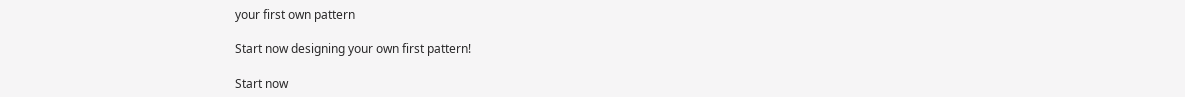your first own pattern

Start now designing your own first pattern!

Start now